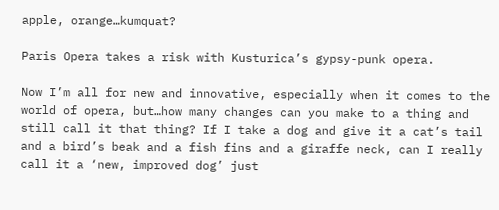apple, orange…kumquat?

Paris Opera takes a risk with Kusturica’s gypsy-punk opera.

Now I’m all for new and innovative, especially when it comes to the world of opera, but…how many changes can you make to a thing and still call it that thing? If I take a dog and give it a cat’s tail and a bird’s beak and a fish fins and a giraffe neck, can I really call it a ‘new, improved dog’ just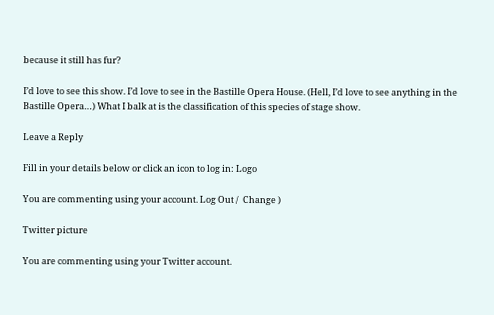because it still has fur?

I’d love to see this show. I’d love to see in the Bastille Opera House. (Hell, I’d love to see anything in the Bastille Opera…) What I balk at is the classification of this species of stage show.

Leave a Reply

Fill in your details below or click an icon to log in: Logo

You are commenting using your account. Log Out /  Change )

Twitter picture

You are commenting using your Twitter account.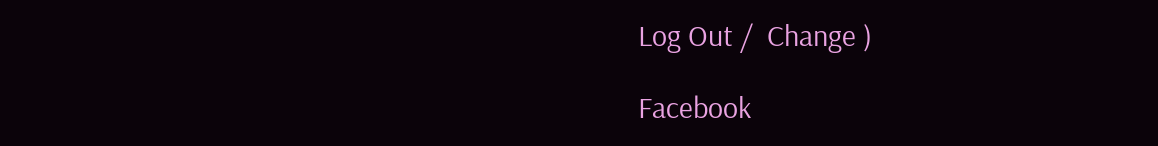Log Out /  Change )

Facebook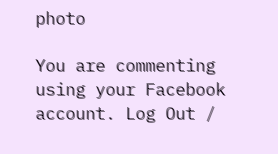photo

You are commenting using your Facebook account. Log Out /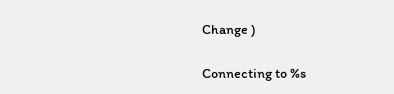Change )

Connecting to %s